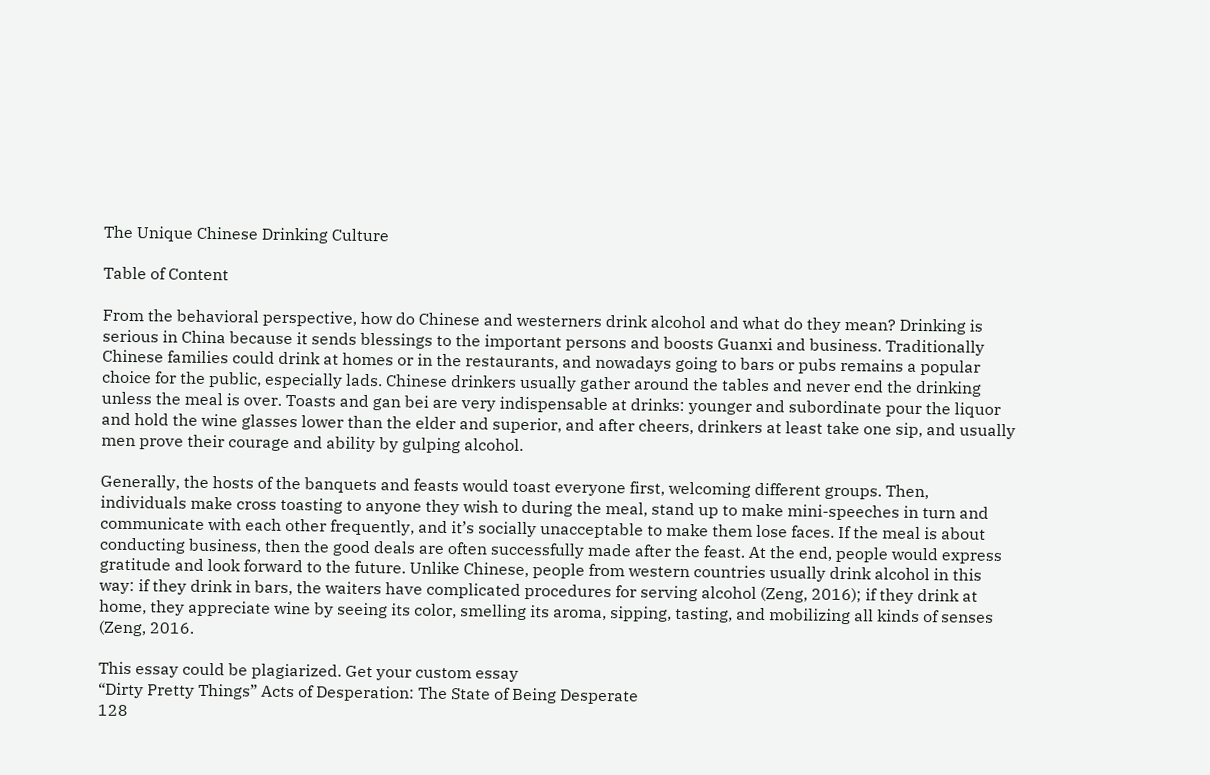The Unique Chinese Drinking Culture

Table of Content

From the behavioral perspective, how do Chinese and westerners drink alcohol and what do they mean? Drinking is serious in China because it sends blessings to the important persons and boosts Guanxi and business. Traditionally Chinese families could drink at homes or in the restaurants, and nowadays going to bars or pubs remains a popular choice for the public, especially lads. Chinese drinkers usually gather around the tables and never end the drinking unless the meal is over. Toasts and gan bei are very indispensable at drinks: younger and subordinate pour the liquor and hold the wine glasses lower than the elder and superior, and after cheers, drinkers at least take one sip, and usually men prove their courage and ability by gulping alcohol.

Generally, the hosts of the banquets and feasts would toast everyone first, welcoming different groups. Then, individuals make cross toasting to anyone they wish to during the meal, stand up to make mini-speeches in turn and communicate with each other frequently, and it’s socially unacceptable to make them lose faces. If the meal is about conducting business, then the good deals are often successfully made after the feast. At the end, people would express gratitude and look forward to the future. Unlike Chinese, people from western countries usually drink alcohol in this way: if they drink in bars, the waiters have complicated procedures for serving alcohol (Zeng, 2016); if they drink at home, they appreciate wine by seeing its color, smelling its aroma, sipping, tasting, and mobilizing all kinds of senses (Zeng, 2016.

This essay could be plagiarized. Get your custom essay
“Dirty Pretty Things” Acts of Desperation: The State of Being Desperate
128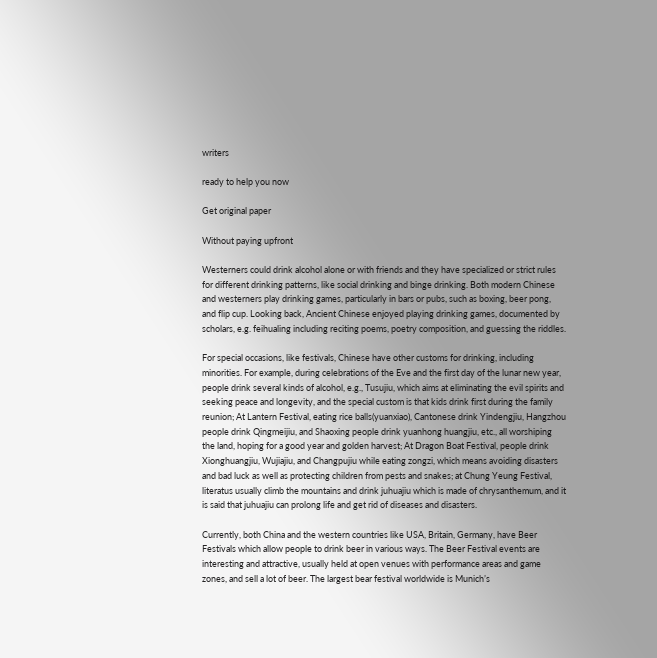writers

ready to help you now

Get original paper

Without paying upfront

Westerners could drink alcohol alone or with friends and they have specialized or strict rules for different drinking patterns, like social drinking and binge drinking. Both modern Chinese and westerners play drinking games, particularly in bars or pubs, such as boxing, beer pong, and flip cup. Looking back, Ancient Chinese enjoyed playing drinking games, documented by scholars, e.g. feihualing including reciting poems, poetry composition, and guessing the riddles.

For special occasions, like festivals, Chinese have other customs for drinking, including minorities. For example, during celebrations of the Eve and the first day of the lunar new year, people drink several kinds of alcohol, e.g., Tusujiu, which aims at eliminating the evil spirits and seeking peace and longevity, and the special custom is that kids drink first during the family reunion; At Lantern Festival, eating rice balls(yuanxiao), Cantonese drink Yindengjiu, Hangzhou people drink Qingmeijiu, and Shaoxing people drink yuanhong huangjiu, etc., all worshiping the land, hoping for a good year and golden harvest; At Dragon Boat Festival, people drink Xionghuangjiu, Wujiajiu, and Changpujiu while eating zongzi, which means avoiding disasters and bad luck as well as protecting children from pests and snakes; at Chung Yeung Festival, literatus usually climb the mountains and drink juhuajiu which is made of chrysanthemum, and it is said that juhuajiu can prolong life and get rid of diseases and disasters.

Currently, both China and the western countries like USA, Britain, Germany, have Beer Festivals which allow people to drink beer in various ways. The Beer Festival events are interesting and attractive, usually held at open venues with performance areas and game zones, and sell a lot of beer. The largest bear festival worldwide is Munich’s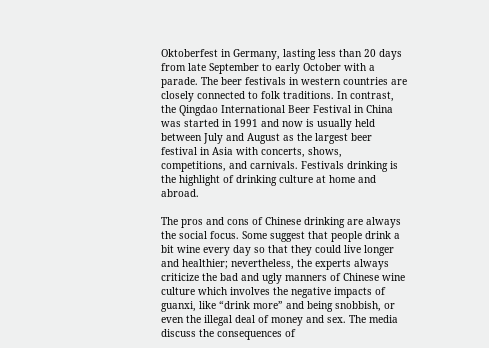Oktoberfest in Germany, lasting less than 20 days from late September to early October with a parade. The beer festivals in western countries are closely connected to folk traditions. In contrast, the Qingdao International Beer Festival in China was started in 1991 and now is usually held between July and August as the largest beer festival in Asia with concerts, shows, competitions, and carnivals. Festivals drinking is the highlight of drinking culture at home and abroad.

The pros and cons of Chinese drinking are always the social focus. Some suggest that people drink a bit wine every day so that they could live longer and healthier; nevertheless, the experts always criticize the bad and ugly manners of Chinese wine culture which involves the negative impacts of guanxi, like “drink more” and being snobbish, or even the illegal deal of money and sex. The media discuss the consequences of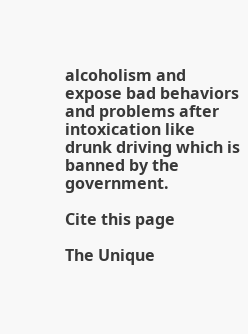alcoholism and expose bad behaviors and problems after intoxication like drunk driving which is banned by the government.

Cite this page

The Unique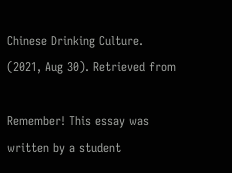Chinese Drinking Culture. (2021, Aug 30). Retrieved from

Remember! This essay was written by a student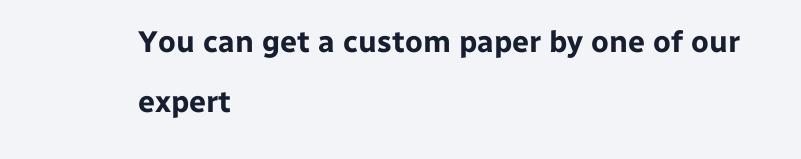You can get a custom paper by one of our expert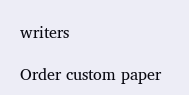writers

Order custom paper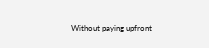Without paying upfront